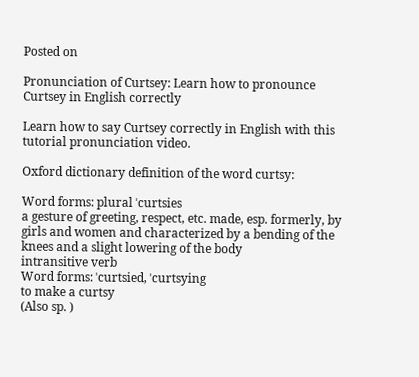Posted on

Pronunciation of Curtsey: Learn how to pronounce Curtsey in English correctly

Learn how to say Curtsey correctly in English with this tutorial pronunciation video.

Oxford dictionary definition of the word curtsy:

Word forms: plural ˈcurtsies
a gesture of greeting, respect, etc. made, esp. formerly, by girls and women and characterized by a bending of the knees and a slight lowering of the body
intransitive verb
Word forms: ˈcurtsied, ˈcurtsying
to make a curtsy
(Also sp. )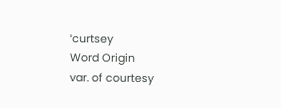ˈcurtsey
Word Origin
var. of courtesy